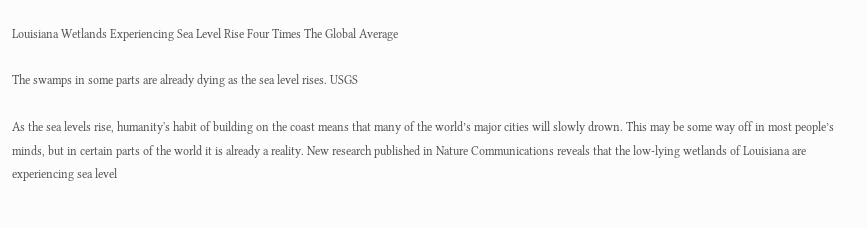Louisiana Wetlands Experiencing Sea Level Rise Four Times The Global Average

The swamps in some parts are already dying as the sea level rises. USGS

As the sea levels rise, humanity's habit of building on the coast means that many of the world’s major cities will slowly drown. This may be some way off in most people’s minds, but in certain parts of the world it is already a reality. New research published in Nature Communications reveals that the low-lying wetlands of Louisiana are experiencing sea level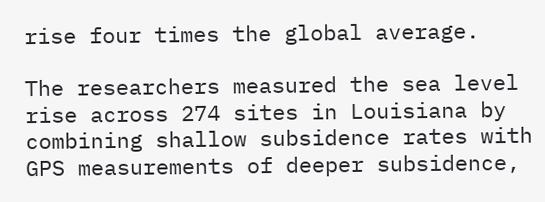rise four times the global average.

The researchers measured the sea level rise across 274 sites in Louisiana by combining shallow subsidence rates with GPS measurements of deeper subsidence,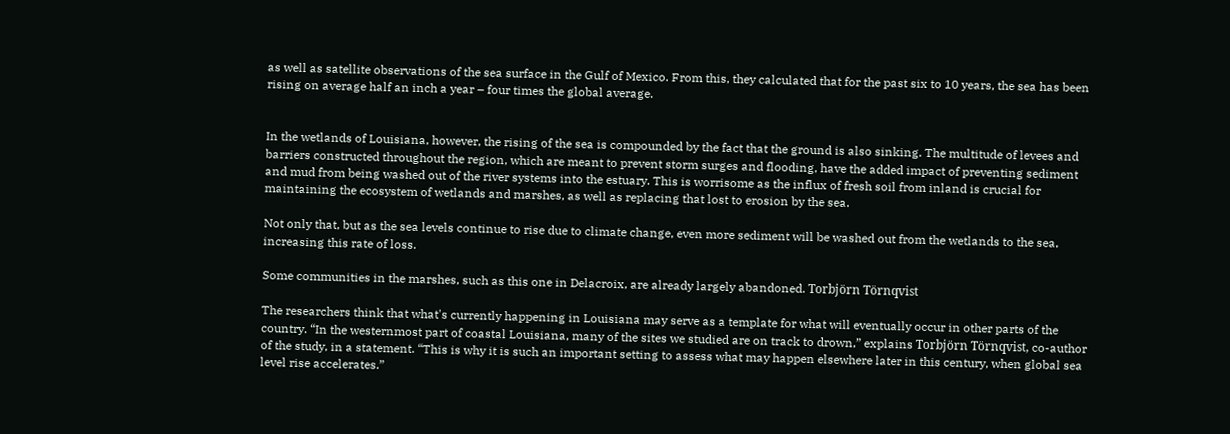as well as satellite observations of the sea surface in the Gulf of Mexico. From this, they calculated that for the past six to 10 years, the sea has been rising on average half an inch a year – four times the global average.


In the wetlands of Louisiana, however, the rising of the sea is compounded by the fact that the ground is also sinking. The multitude of levees and barriers constructed throughout the region, which are meant to prevent storm surges and flooding, have the added impact of preventing sediment and mud from being washed out of the river systems into the estuary. This is worrisome as the influx of fresh soil from inland is crucial for maintaining the ecosystem of wetlands and marshes, as well as replacing that lost to erosion by the sea.

Not only that, but as the sea levels continue to rise due to climate change, even more sediment will be washed out from the wetlands to the sea, increasing this rate of loss.

Some communities in the marshes, such as this one in Delacroix, are already largely abandoned. Torbjörn Törnqvist

The researchers think that what's currently happening in Louisiana may serve as a template for what will eventually occur in other parts of the country. “In the westernmost part of coastal Louisiana, many of the sites we studied are on track to drown,” explains Torbjörn Törnqvist, co-author of the study, in a statement. “This is why it is such an important setting to assess what may happen elsewhere later in this century, when global sea level rise accelerates.”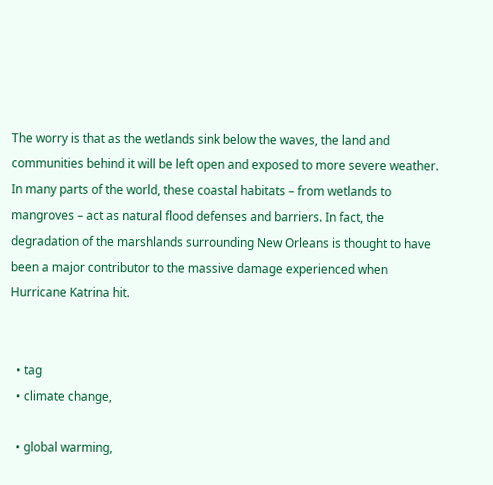The worry is that as the wetlands sink below the waves, the land and communities behind it will be left open and exposed to more severe weather. In many parts of the world, these coastal habitats – from wetlands to mangroves – act as natural flood defenses and barriers. In fact, the degradation of the marshlands surrounding New Orleans is thought to have been a major contributor to the massive damage experienced when Hurricane Katrina hit.


  • tag
  • climate change,

  • global warming,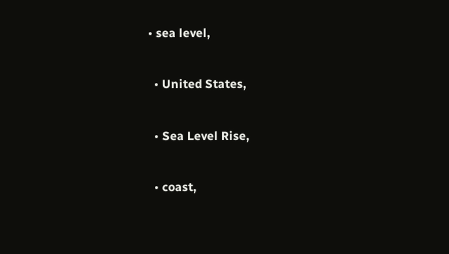• sea level,

  • United States,

  • Sea Level Rise,

  • coast,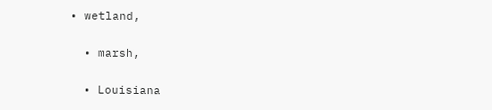• wetland,

  • marsh,

  • Louisiana